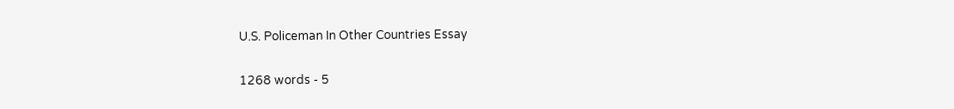U.S. Policeman In Other Countries Essay

1268 words - 5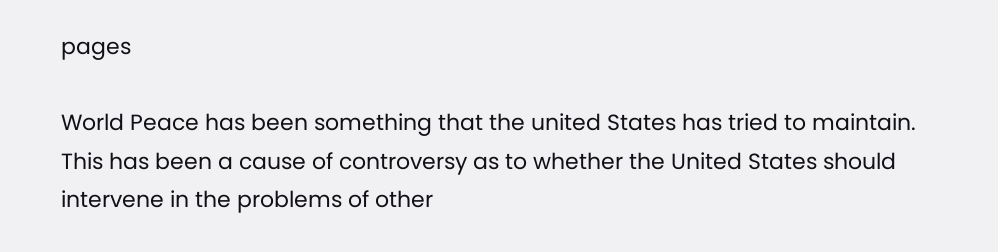pages

World Peace has been something that the united States has tried to maintain. This has been a cause of controversy as to whether the United States should intervene in the problems of other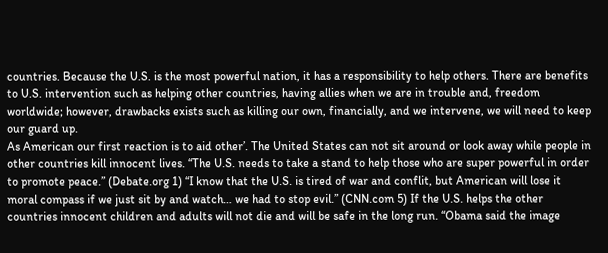countries. Because the U.S. is the most powerful nation, it has a responsibility to help others. There are benefits to U.S. intervention such as helping other countries, having allies when we are in trouble and, freedom worldwide; however, drawbacks exists such as killing our own, financially, and we intervene, we will need to keep our guard up.
As American our first reaction is to aid other’. The United States can not sit around or look away while people in other countries kill innocent lives. “The U.S. needs to take a stand to help those who are super powerful in order to promote peace.” (Debate.org 1) “I know that the U.S. is tired of war and conflit, but American will lose it moral compass if we just sit by and watch… we had to stop evil.” (CNN.com 5) If the U.S. helps the other countries innocent children and adults will not die and will be safe in the long run. “Obama said the image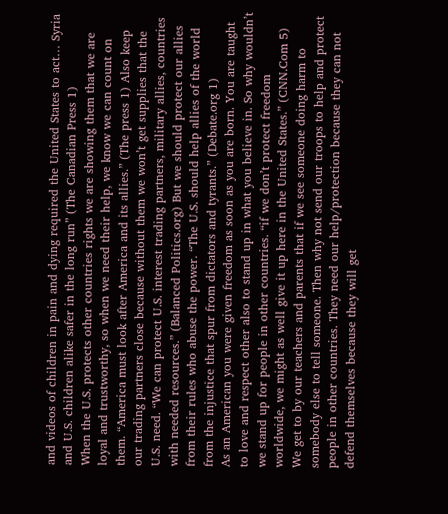and videos of children in pain and dying required the United States to act… Syria and U.S. children alike safer in the long run” (The Canadian Press 1)
When the U.S. protects other countries rights we are showing them that we are loyal and trustworthy, so when we need their help, we know we can count on them. “America must look after America and its allies.” (The press 1) Also keep our trading partners close because without them we won’t get supplies that the U.S. need. “We can protect U.S. interest trading partners, military allies, countries with needed resources.” (Balanced Politics.org) But we should protect our allies from their rules who abuse the power. “The U.S. should help allies of the world from the injustice that spur from dictators and tyrants.” (Debate.org 1)
As an American you were given freedom as soon as you are born. You are taught to love and respect other also to stand up in what you believe in. So why wouldn’t we stand up for people in other countries. “if we don’t protect freedom worldwide, we might as well give it up here in the United States.” (CNN.Com 5) We get to by our teachers and parents that if we see someone doing harm to somebody else to tell someone. Then why not send our troops to help and protect people in other countries. They need our help/protection because they can not defend themselves because they will get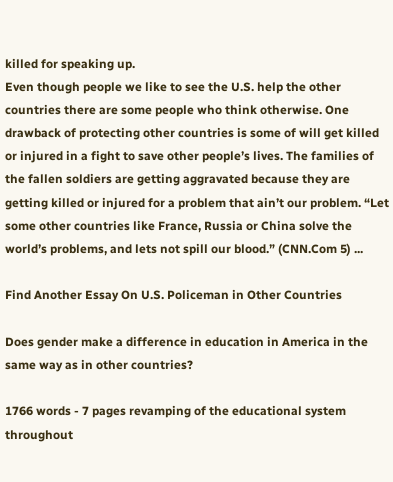killed for speaking up.
Even though people we like to see the U.S. help the other countries there are some people who think otherwise. One drawback of protecting other countries is some of will get killed or injured in a fight to save other people’s lives. The families of the fallen soldiers are getting aggravated because they are getting killed or injured for a problem that ain’t our problem. “Let some other countries like France, Russia or China solve the world’s problems, and lets not spill our blood.” (CNN.Com 5) ...

Find Another Essay On U.S. Policeman in Other Countries

Does gender make a difference in education in America in the same way as in other countries?

1766 words - 7 pages revamping of the educational system throughout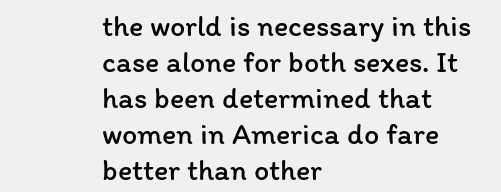the world is necessary in this case alone for both sexes. It has been determined that women in America do fare better than other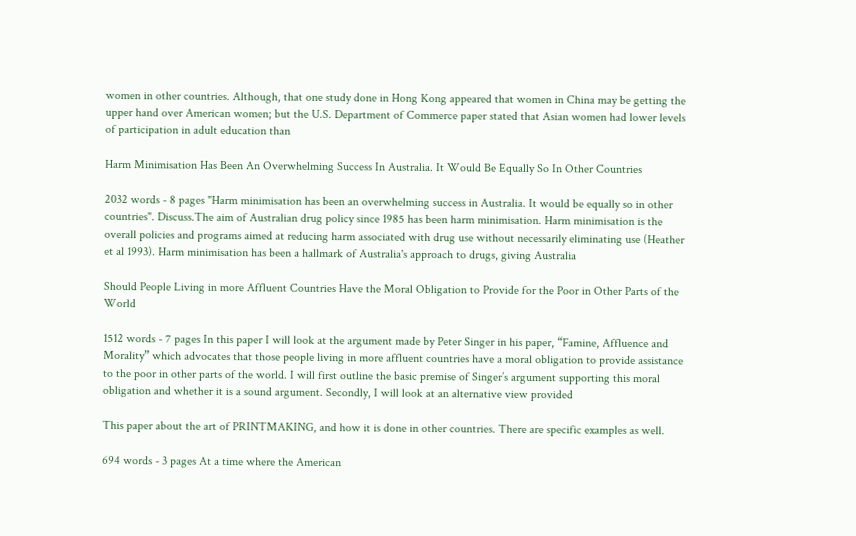women in other countries. Although, that one study done in Hong Kong appeared that women in China may be getting the upper hand over American women; but the U.S. Department of Commerce paper stated that Asian women had lower levels of participation in adult education than

Harm Minimisation Has Been An Overwhelming Success In Australia. It Would Be Equally So In Other Countries

2032 words - 8 pages "Harm minimisation has been an overwhelming success in Australia. It would be equally so in other countries". Discuss.The aim of Australian drug policy since 1985 has been harm minimisation. Harm minimisation is the overall policies and programs aimed at reducing harm associated with drug use without necessarily eliminating use (Heather et al 1993). Harm minimisation has been a hallmark of Australia's approach to drugs, giving Australia

Should People Living in more Affluent Countries Have the Moral Obligation to Provide for the Poor in Other Parts of the World

1512 words - 7 pages In this paper I will look at the argument made by Peter Singer in his paper, “Famine, Affluence and Morality” which advocates that those people living in more affluent countries have a moral obligation to provide assistance to the poor in other parts of the world. I will first outline the basic premise of Singer’s argument supporting this moral obligation and whether it is a sound argument. Secondly, I will look at an alternative view provided

This paper about the art of PRINTMAKING, and how it is done in other countries. There are specific examples as well.

694 words - 3 pages At a time where the American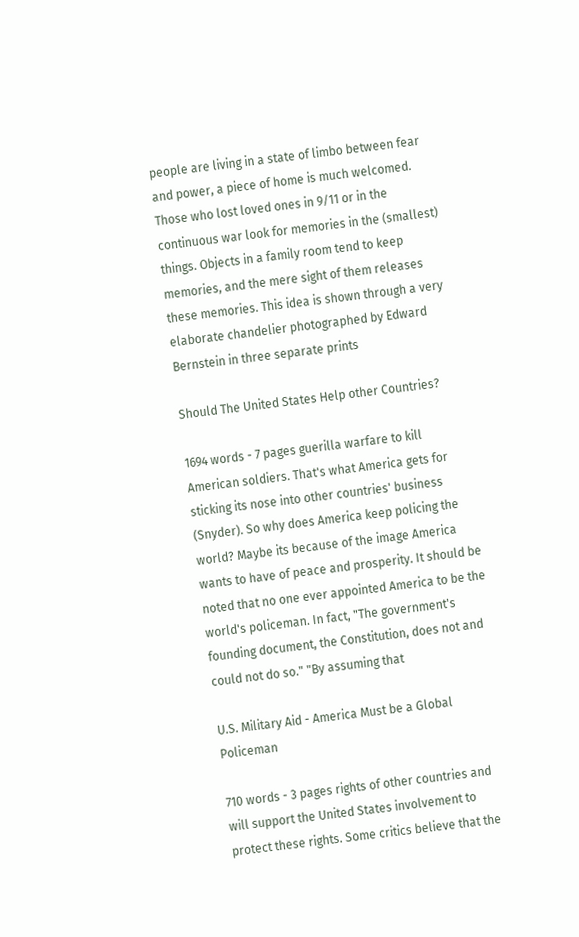people are living in a state of limbo between fear and power, a piece of home is much welcomed. Those who lost loved ones in 9/11 or in the continuous war look for memories in the (smallest) things. Objects in a family room tend to keep memories, and the mere sight of them releases these memories. This idea is shown through a very elaborate chandelier photographed by Edward Bernstein in three separate prints

Should The United States Help other Countries?

1694 words - 7 pages guerilla warfare to kill American soldiers. That's what America gets for sticking its nose into other countries' business (Snyder). So why does America keep policing the world? Maybe its because of the image America wants to have of peace and prosperity. It should be noted that no one ever appointed America to be the world's policeman. In fact, "The government's founding document, the Constitution, does not and could not do so." "By assuming that

U.S. Military Aid - America Must be a Global Policeman

710 words - 3 pages rights of other countries and will support the United States involvement to protect these rights. Some critics believe that the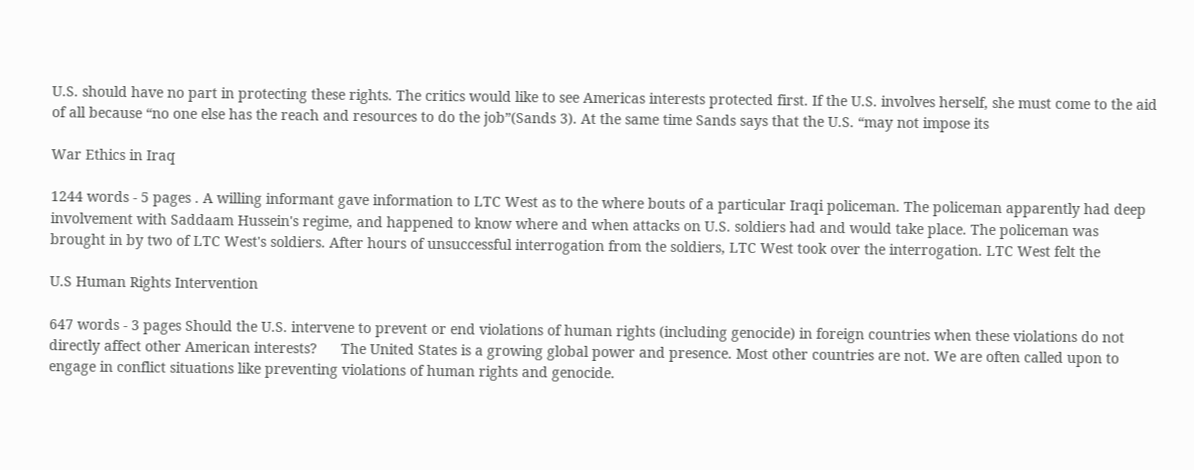U.S. should have no part in protecting these rights. The critics would like to see Americas interests protected first. If the U.S. involves herself, she must come to the aid of all because “no one else has the reach and resources to do the job”(Sands 3). At the same time Sands says that the U.S. “may not impose its

War Ethics in Iraq

1244 words - 5 pages . A willing informant gave information to LTC West as to the where bouts of a particular Iraqi policeman. The policeman apparently had deep involvement with Saddaam Hussein's regime, and happened to know where and when attacks on U.S. soldiers had and would take place. The policeman was brought in by two of LTC West's soldiers. After hours of unsuccessful interrogation from the soldiers, LTC West took over the interrogation. LTC West felt the

U.S Human Rights Intervention

647 words - 3 pages Should the U.S. intervene to prevent or end violations of human rights (including genocide) in foreign countries when these violations do not directly affect other American interests?      The United States is a growing global power and presence. Most other countries are not. We are often called upon to engage in conflict situations like preventing violations of human rights and genocide.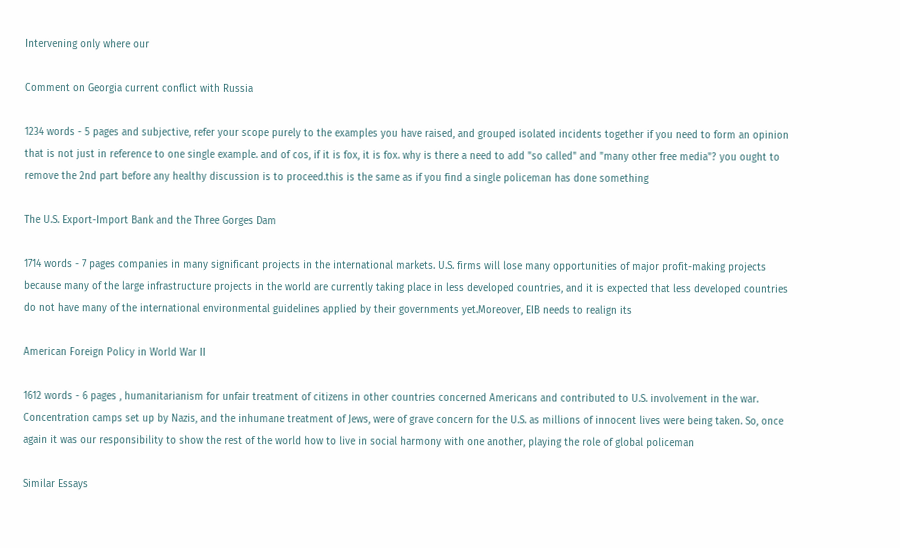Intervening only where our

Comment on Georgia current conflict with Russia

1234 words - 5 pages and subjective, refer your scope purely to the examples you have raised, and grouped isolated incidents together if you need to form an opinion that is not just in reference to one single example. and of cos, if it is fox, it is fox. why is there a need to add "so called" and "many other free media"? you ought to remove the 2nd part before any healthy discussion is to proceed.this is the same as if you find a single policeman has done something

The U.S. Export-Import Bank and the Three Gorges Dam

1714 words - 7 pages companies in many significant projects in the international markets. U.S. firms will lose many opportunities of major profit-making projects because many of the large infrastructure projects in the world are currently taking place in less developed countries, and it is expected that less developed countries do not have many of the international environmental guidelines applied by their governments yet.Moreover, EIB needs to realign its

American Foreign Policy in World War II

1612 words - 6 pages , humanitarianism for unfair treatment of citizens in other countries concerned Americans and contributed to U.S. involvement in the war. Concentration camps set up by Nazis, and the inhumane treatment of Jews, were of grave concern for the U.S. as millions of innocent lives were being taken. So, once again it was our responsibility to show the rest of the world how to live in social harmony with one another, playing the role of global policeman

Similar Essays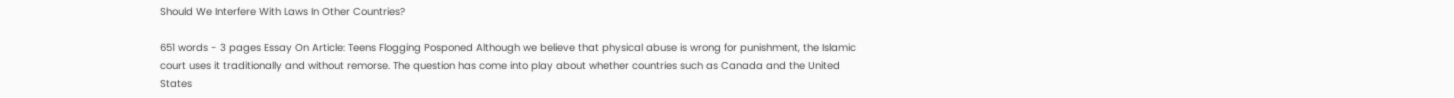Should We Interfere With Laws In Other Countries?

651 words - 3 pages Essay On Article: Teens Flogging Posponed Although we believe that physical abuse is wrong for punishment, the Islamic court uses it traditionally and without remorse. The question has come into play about whether countries such as Canada and the United States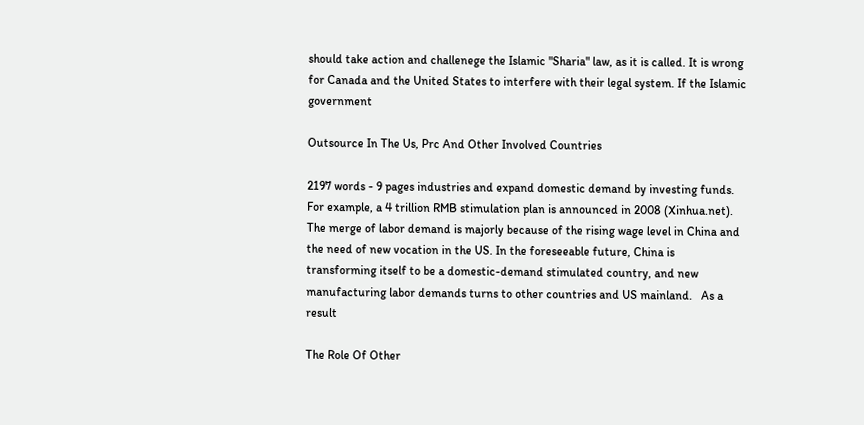should take action and challenege the Islamic "Sharia" law, as it is called. It is wrong for Canada and the United States to interfere with their legal system. If the Islamic government

Outsource In The Us, Prc And Other Involved Countries

2197 words - 9 pages industries and expand domestic demand by investing funds. For example, a 4 trillion RMB stimulation plan is announced in 2008 (Xinhua.net). The merge of labor demand is majorly because of the rising wage level in China and the need of new vocation in the US. In the foreseeable future, China is transforming itself to be a domestic-demand stimulated country, and new manufacturing labor demands turns to other countries and US mainland.   As a result

The Role Of Other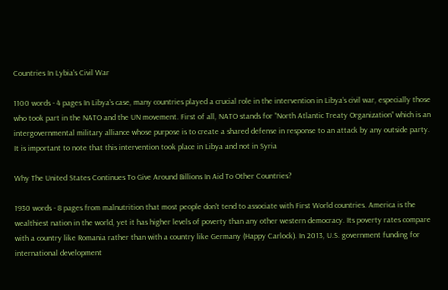Countries In Lybia's Civil War

1100 words - 4 pages In Libya’s case, many countries played a crucial role in the intervention in Libya’s civil war, especially those who took part in the NATO and the UN movement. First of all, NATO stands for “North Atlantic Treaty Organization” which is an intergovernmental military alliance whose purpose is to create a shared defense in response to an attack by any outside party. It is important to note that this intervention took place in Libya and not in Syria

Why The United States Continues To Give Around Billions In Aid To Other Countries?

1930 words - 8 pages from malnutrition that most people don't tend to associate with First World countries. America is the wealthiest nation in the world, yet it has higher levels of poverty than any other western democracy. Its poverty rates compare with a country like Romania rather than with a country like Germany (Happy Carlock). In 2013, U.S. government funding for international development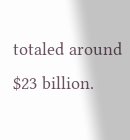totaled around $23 billion.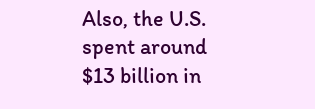Also, the U.S. spent around $13 billion in